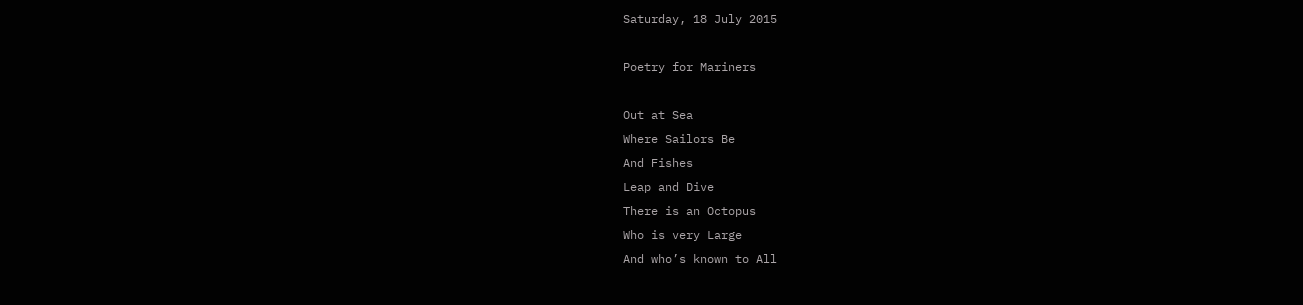Saturday, 18 July 2015

Poetry for Mariners

Out at Sea
Where Sailors Be
And Fishes
Leap and Dive
There is an Octopus
Who is very Large
And who’s known to All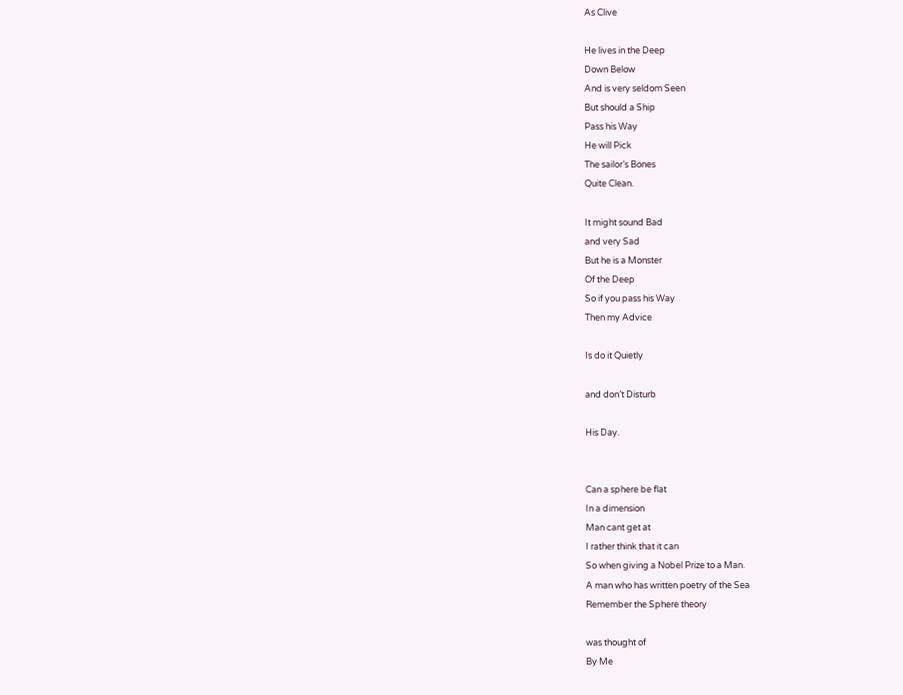As Clive

He lives in the Deep
Down Below
And is very seldom Seen
But should a Ship
Pass his Way
He will Pick
The sailor’s Bones
Quite Clean.

It might sound Bad
and very Sad
But he is a Monster
Of the Deep
So if you pass his Way
Then my Advice

Is do it Quietly

and don’t Disturb

His Day.


Can a sphere be flat
In a dimension
Man cant get at
I rather think that it can
So when giving a Nobel Prize to a Man.
A man who has written poetry of the Sea
Remember the Sphere theory

was thought of
By Me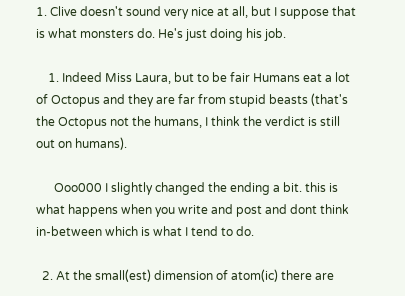1. Clive doesn't sound very nice at all, but I suppose that is what monsters do. He's just doing his job.

    1. Indeed Miss Laura, but to be fair Humans eat a lot of Octopus and they are far from stupid beasts (that's the Octopus not the humans, I think the verdict is still out on humans).

      Ooo000 I slightly changed the ending a bit. this is what happens when you write and post and dont think in-between which is what I tend to do.

  2. At the small(est) dimension of atom(ic) there are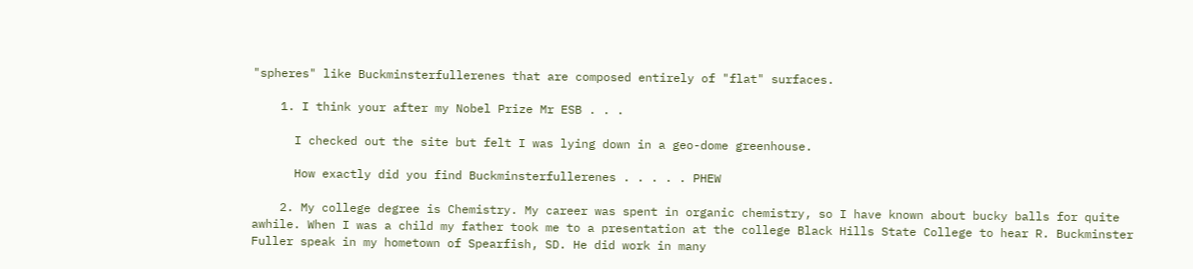"spheres" like Buckminsterfullerenes that are composed entirely of "flat" surfaces.

    1. I think your after my Nobel Prize Mr ESB . . .

      I checked out the site but felt I was lying down in a geo-dome greenhouse.

      How exactly did you find Buckminsterfullerenes . . . . . PHEW

    2. My college degree is Chemistry. My career was spent in organic chemistry, so I have known about bucky balls for quite awhile. When I was a child my father took me to a presentation at the college Black Hills State College to hear R. Buckminster Fuller speak in my hometown of Spearfish, SD. He did work in many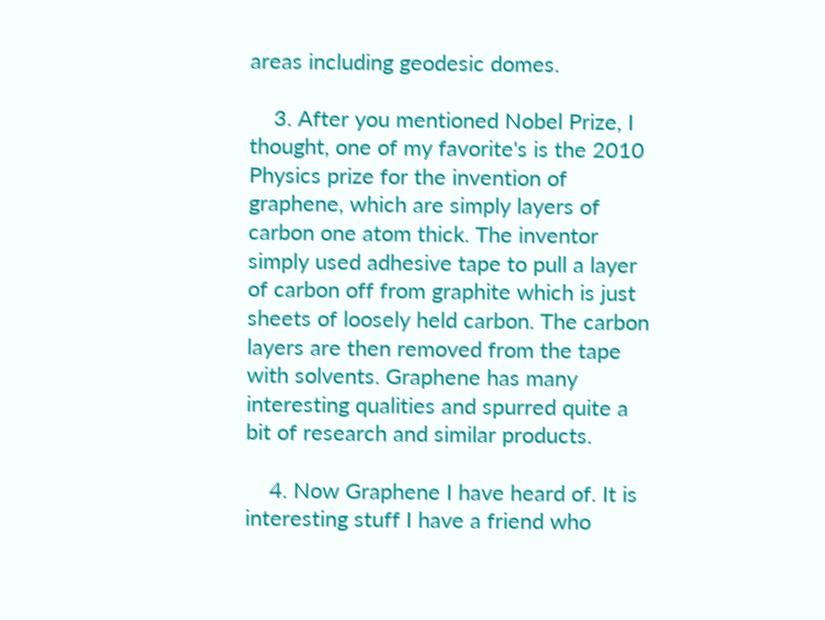areas including geodesic domes.

    3. After you mentioned Nobel Prize, I thought, one of my favorite's is the 2010 Physics prize for the invention of graphene, which are simply layers of carbon one atom thick. The inventor simply used adhesive tape to pull a layer of carbon off from graphite which is just sheets of loosely held carbon. The carbon layers are then removed from the tape with solvents. Graphene has many interesting qualities and spurred quite a bit of research and similar products.

    4. Now Graphene I have heard of. It is interesting stuff I have a friend who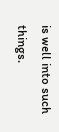is well into such things.